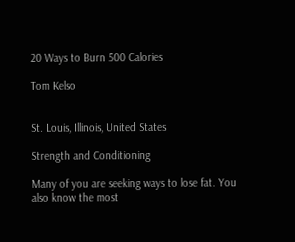20 Ways to Burn 500 Calories

Tom Kelso


St. Louis, Illinois, United States

Strength and Conditioning

Many of you are seeking ways to lose fat. You also know the most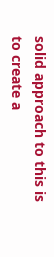solid approach to this is to create a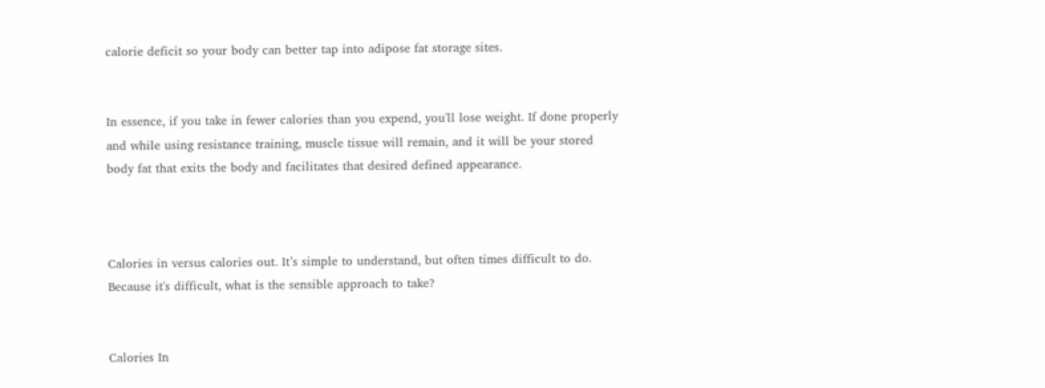calorie deficit so your body can better tap into adipose fat storage sites.


In essence, if you take in fewer calories than you expend, you'll lose weight. If done properly and while using resistance training, muscle tissue will remain, and it will be your stored body fat that exits the body and facilitates that desired defined appearance.



Calories in versus calories out. It’s simple to understand, but often times difficult to do. Because it's difficult, what is the sensible approach to take?


Calories In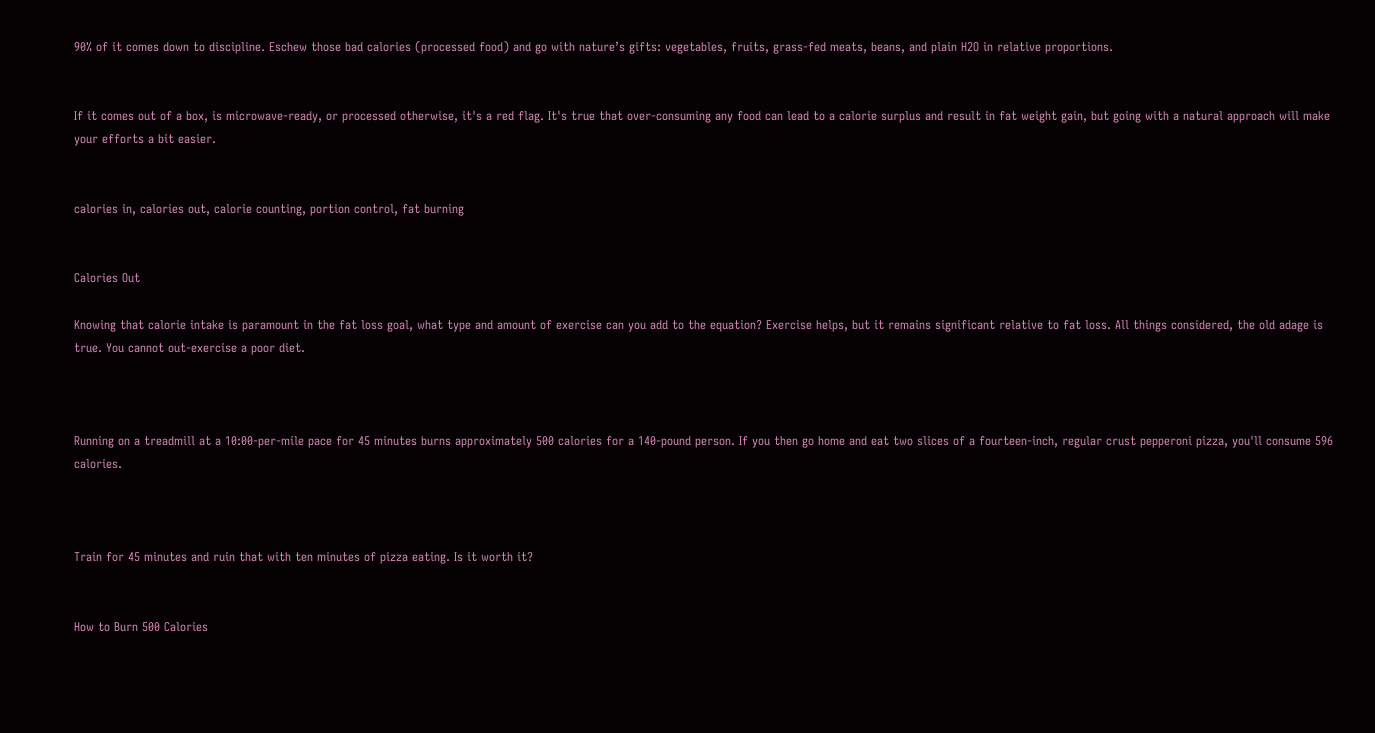90% of it comes down to discipline. Eschew those bad calories (processed food) and go with nature’s gifts: vegetables, fruits, grass-fed meats, beans, and plain H2O in relative proportions.


If it comes out of a box, is microwave-ready, or processed otherwise, it's a red flag. It's true that over-consuming any food can lead to a calorie surplus and result in fat weight gain, but going with a natural approach will make your efforts a bit easier.


calories in, calories out, calorie counting, portion control, fat burning


Calories Out

Knowing that calorie intake is paramount in the fat loss goal, what type and amount of exercise can you add to the equation? Exercise helps, but it remains significant relative to fat loss. All things considered, the old adage is true. You cannot out-exercise a poor diet.



Running on a treadmill at a 10:00-per-mile pace for 45 minutes burns approximately 500 calories for a 140-pound person. If you then go home and eat two slices of a fourteen-inch, regular crust pepperoni pizza, you'll consume 596 calories.



Train for 45 minutes and ruin that with ten minutes of pizza eating. Is it worth it?


How to Burn 500 Calories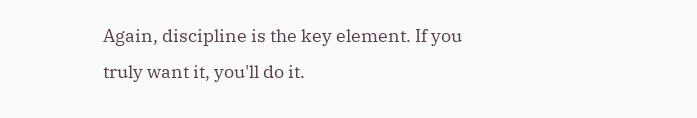Again, discipline is the key element. If you truly want it, you'll do it.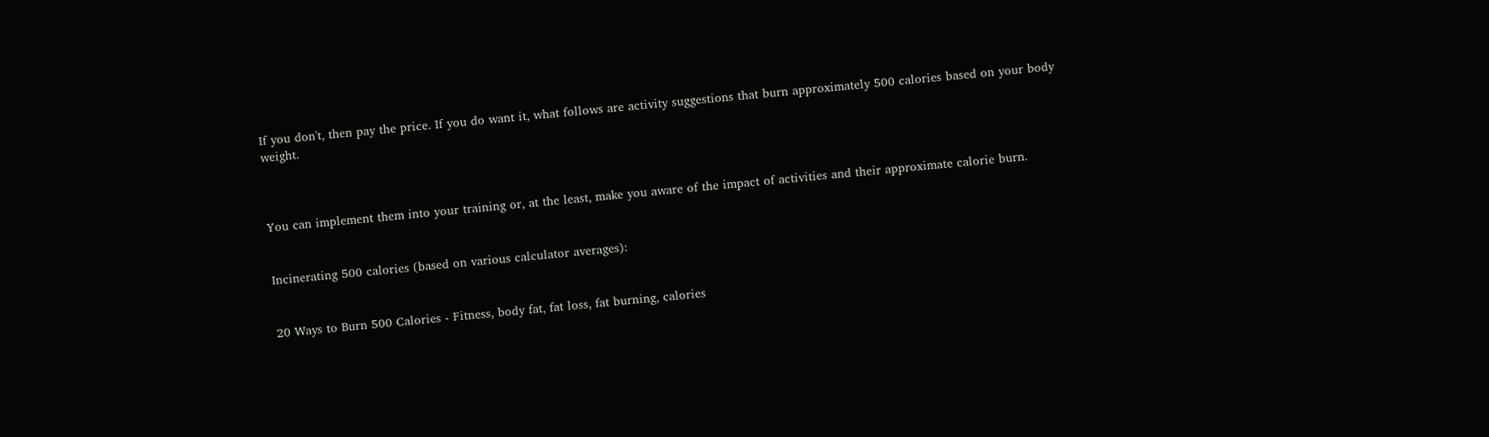If you don't, then pay the price. If you do want it, what follows are activity suggestions that burn approximately 500 calories based on your body weight.



You can implement them into your training or, at the least, make you aware of the impact of activities and their approximate calorie burn.


Incinerating 500 calories (based on various calculator averages):


20 Ways to Burn 500 Calories - Fitness, body fat, fat loss, fat burning, calories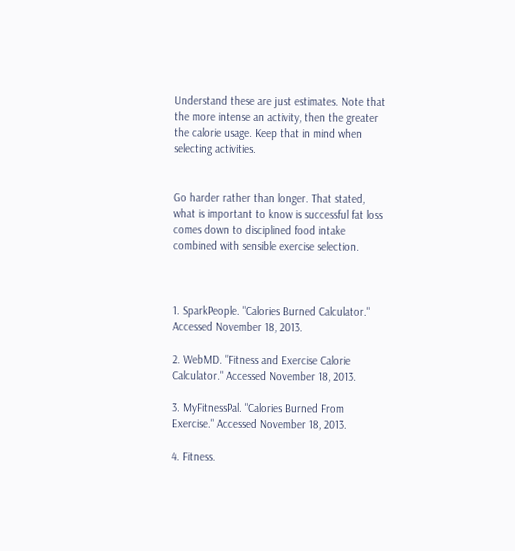Understand these are just estimates. Note that the more intense an activity, then the greater the calorie usage. Keep that in mind when selecting activities.


Go harder rather than longer. That stated, what is important to know is successful fat loss comes down to disciplined food intake combined with sensible exercise selection.



1. SparkPeople. "Calories Burned Calculator." Accessed November 18, 2013.

2. WebMD. "Fitness and Exercise Calorie Calculator." Accessed November 18, 2013.

3. MyFitnessPal. "Calories Burned From Exercise." Accessed November 18, 2013.

4. Fitness.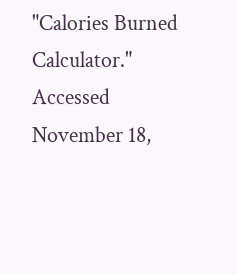"Calories Burned Calculator." Accessed November 18,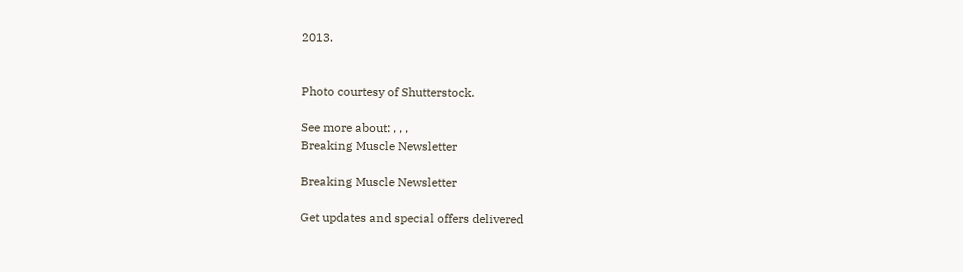2013.


Photo courtesy of Shutterstock.

See more about: , , ,
Breaking Muscle Newsletter

Breaking Muscle Newsletter

Get updates and special offers delivered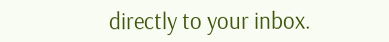directly to your inbox.